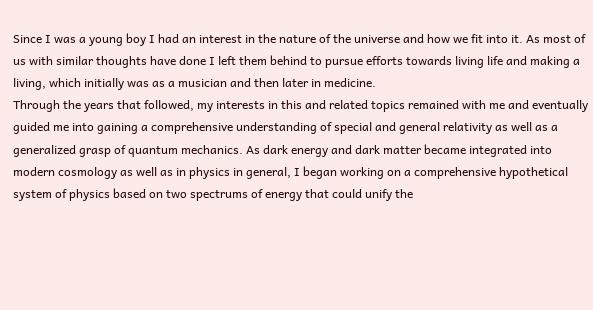Since I was a young boy I had an interest in the nature of the universe and how we fit into it. As most of us with similar thoughts have done I left them behind to pursue efforts towards living life and making a living, which initially was as a musician and then later in medicine.
Through the years that followed, my interests in this and related topics remained with me and eventually guided me into gaining a comprehensive understanding of special and general relativity as well as a generalized grasp of quantum mechanics. As dark energy and dark matter became integrated into modern cosmology as well as in physics in general, I began working on a comprehensive hypothetical system of physics based on two spectrums of energy that could unify the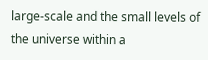large-scale and the small levels of the universe within a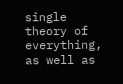single theory of everything, as well as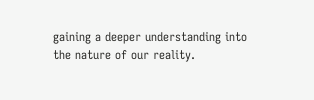gaining a deeper understanding into the nature of our reality.